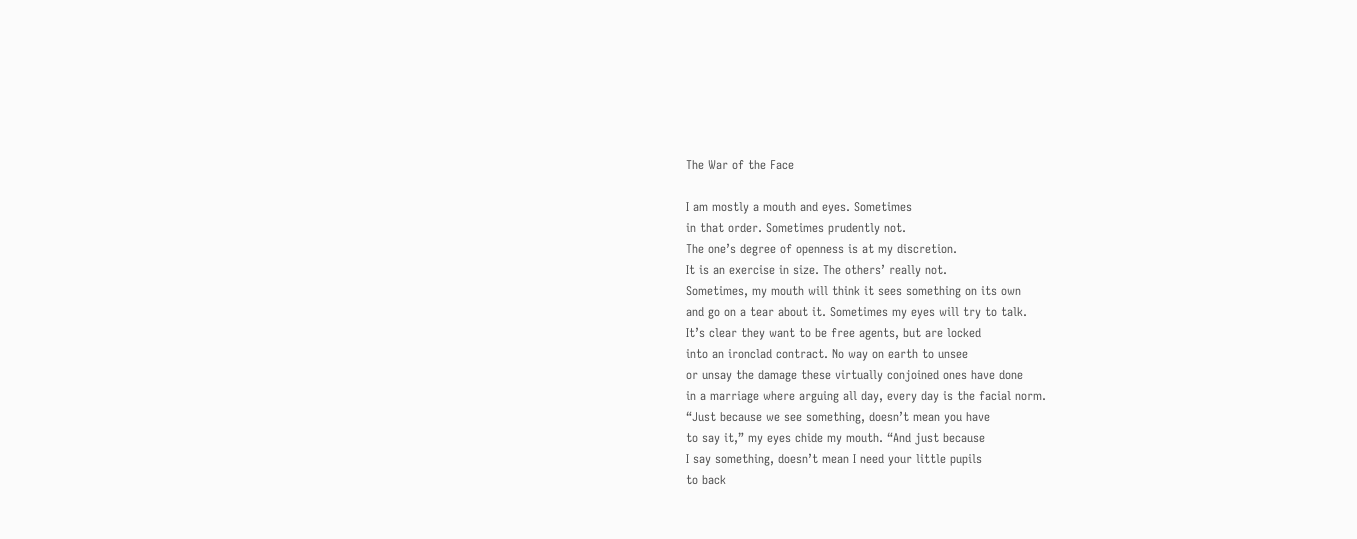The War of the Face

I am mostly a mouth and eyes. Sometimes
in that order. Sometimes prudently not.
The one’s degree of openness is at my discretion.
It is an exercise in size. The others’ really not.
Sometimes, my mouth will think it sees something on its own
and go on a tear about it. Sometimes my eyes will try to talk.
It’s clear they want to be free agents, but are locked
into an ironclad contract. No way on earth to unsee
or unsay the damage these virtually conjoined ones have done
in a marriage where arguing all day, every day is the facial norm.
“Just because we see something, doesn’t mean you have
to say it,” my eyes chide my mouth. “And just because
I say something, doesn’t mean I need your little pupils
to back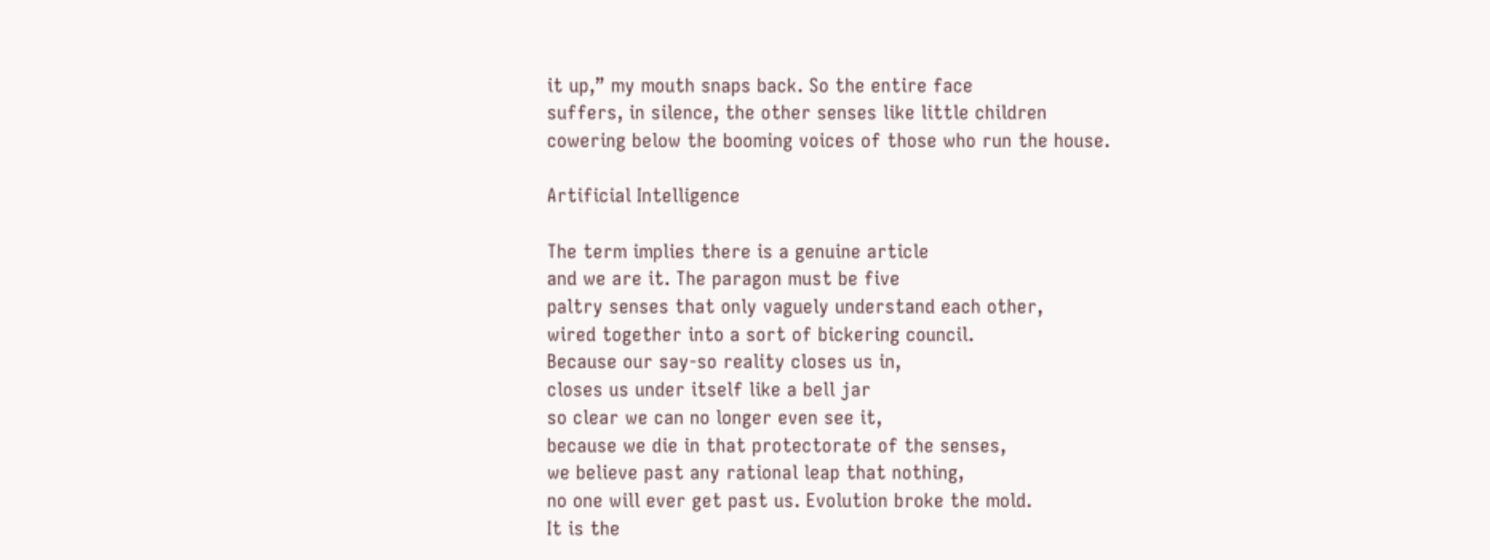it up,” my mouth snaps back. So the entire face
suffers, in silence, the other senses like little children
cowering below the booming voices of those who run the house.

Artificial Intelligence

The term implies there is a genuine article
and we are it. The paragon must be five
paltry senses that only vaguely understand each other,
wired together into a sort of bickering council.
Because our say-so reality closes us in,
closes us under itself like a bell jar
so clear we can no longer even see it,
because we die in that protectorate of the senses,
we believe past any rational leap that nothing,
no one will ever get past us. Evolution broke the mold.
It is the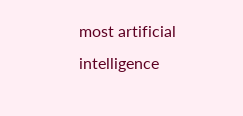most artificial intelligence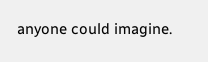anyone could imagine.